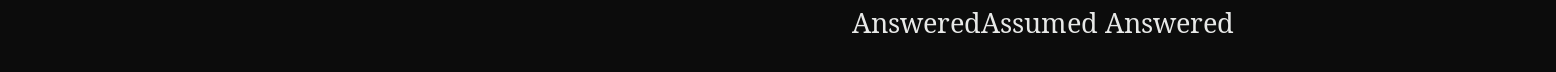AnsweredAssumed Answered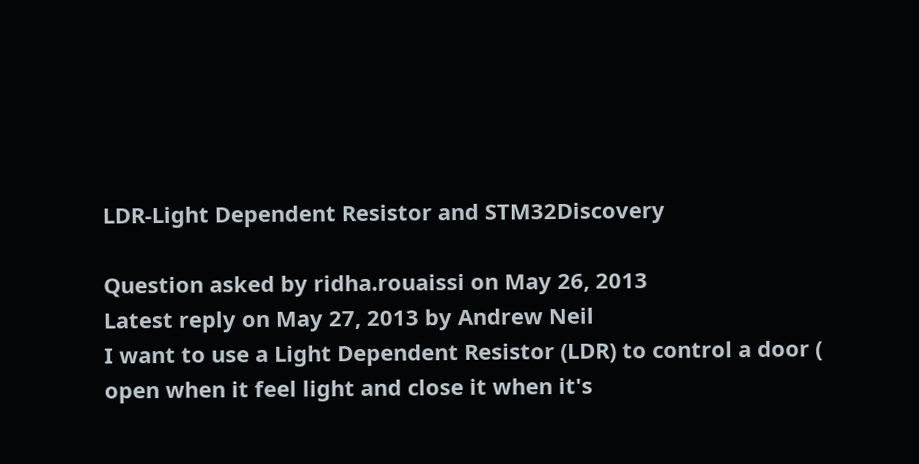LDR-Light Dependent Resistor and STM32Discovery

Question asked by ridha.rouaissi on May 26, 2013
Latest reply on May 27, 2013 by Andrew Neil
I want to use a Light Dependent Resistor (LDR) to control a door ( open when it feel light and close it when it's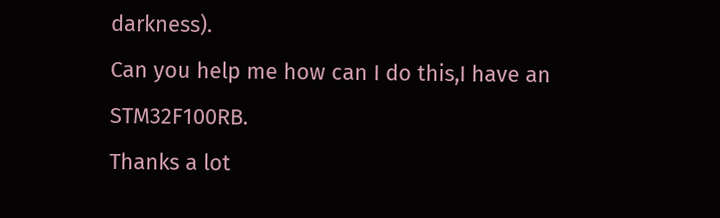darkness).
Can you help me how can I do this,I have an STM32F100RB.
Thanks a lot